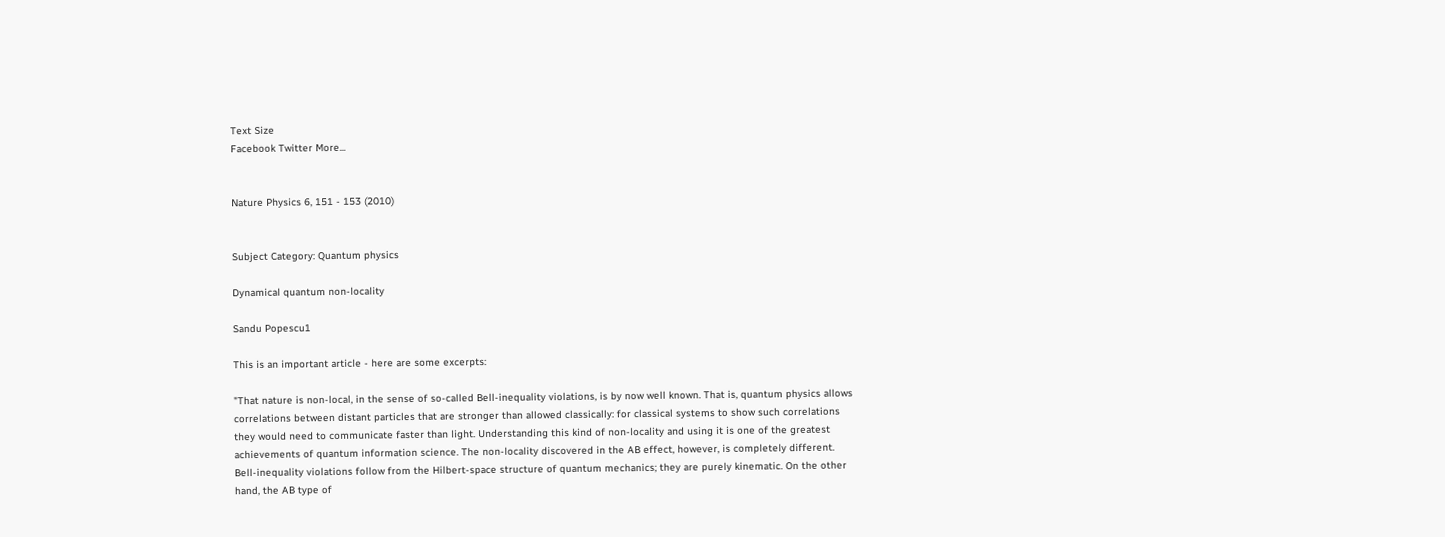Text Size
Facebook Twitter More...


Nature Physics 6, 151 - 153 (2010)


Subject Category: Quantum physics

Dynamical quantum non-locality

Sandu Popescu1

This is an important article - here are some excerpts:

"That nature is non-local, in the sense of so-called Bell-inequality violations, is by now well known. That is, quantum physics allows correlations between distant particles that are stronger than allowed classically: for classical systems to show such correlations they would need to communicate faster than light. Understanding this kind of non-locality and using it is one of the greatest achievements of quantum information science. The non-locality discovered in the AB effect, however, is completely different. Bell-inequality violations follow from the Hilbert-space structure of quantum mechanics; they are purely kinematic. On the other hand, the AB type of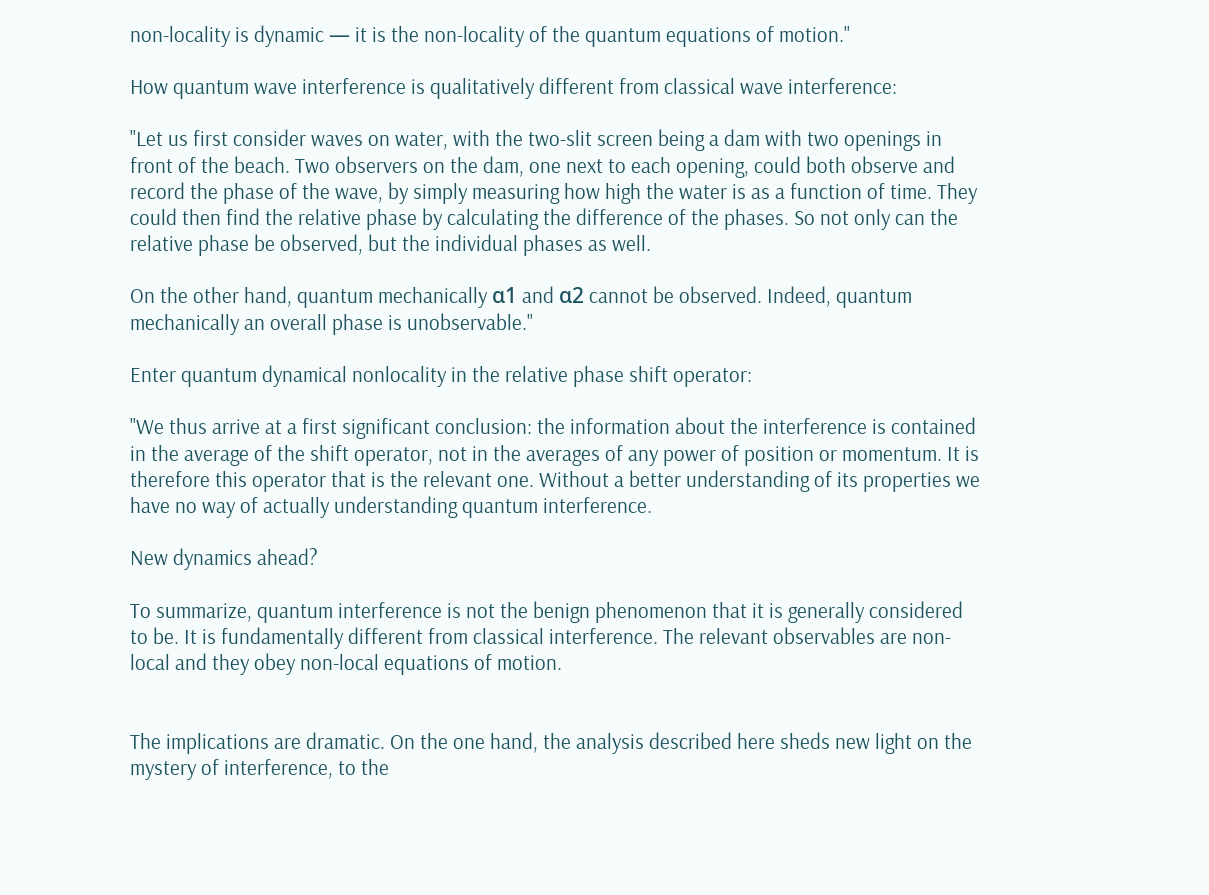non-locality is dynamic — it is the non-locality of the quantum equations of motion."

How quantum wave interference is qualitatively different from classical wave interference:

"Let us first consider waves on water, with the two-slit screen being a dam with two openings in front of the beach. Two observers on the dam, one next to each opening, could both observe and record the phase of the wave, by simply measuring how high the water is as a function of time. They could then find the relative phase by calculating the difference of the phases. So not only can the relative phase be observed, but the individual phases as well.

On the other hand, quantum mechanically α1 and α2 cannot be observed. Indeed, quantum mechanically an overall phase is unobservable."

Enter quantum dynamical nonlocality in the relative phase shift operator:

"We thus arrive at a first significant conclusion: the information about the interference is contained in the average of the shift operator, not in the averages of any power of position or momentum. It is therefore this operator that is the relevant one. Without a better understanding of its properties we have no way of actually understanding quantum interference.

New dynamics ahead?

To summarize, quantum interference is not the benign phenomenon that it is generally considered to be. It is fundamentally different from classical interference. The relevant observables are non-local and they obey non-local equations of motion.


The implications are dramatic. On the one hand, the analysis described here sheds new light on the mystery of interference, to the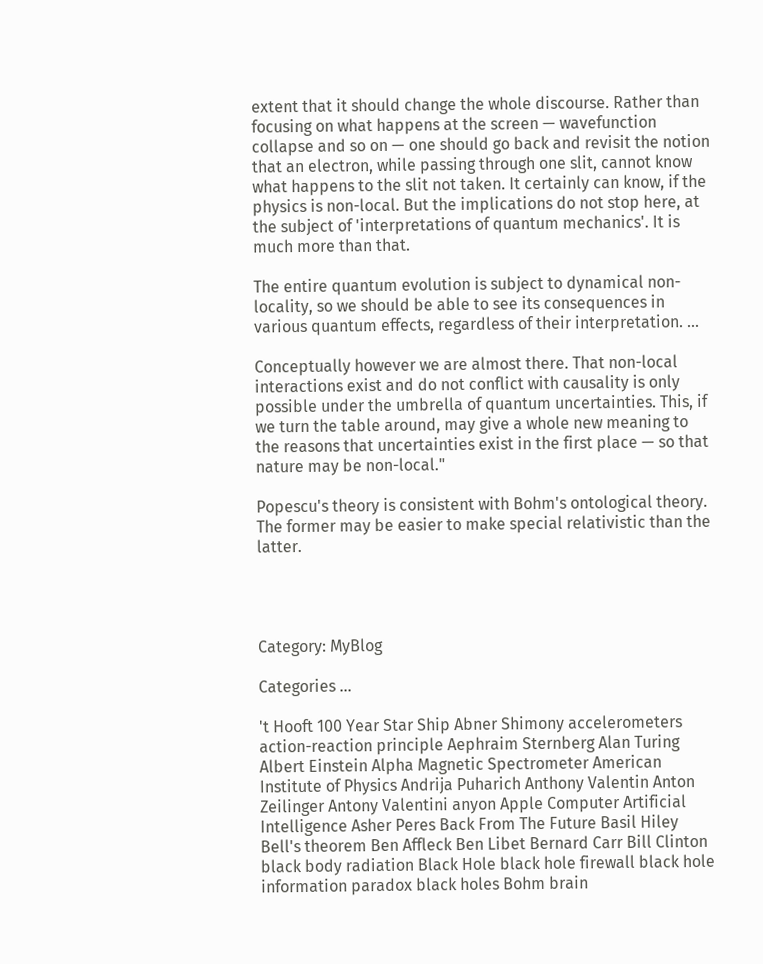extent that it should change the whole discourse. Rather than focusing on what happens at the screen — wavefunction collapse and so on — one should go back and revisit the notion that an electron, while passing through one slit, cannot know what happens to the slit not taken. It certainly can know, if the physics is non-local. But the implications do not stop here, at the subject of 'interpretations of quantum mechanics'. It is much more than that.

The entire quantum evolution is subject to dynamical non-locality, so we should be able to see its consequences in various quantum effects, regardless of their interpretation. ...

Conceptually however we are almost there. That non-local interactions exist and do not conflict with causality is only possible under the umbrella of quantum uncertainties. This, if we turn the table around, may give a whole new meaning to the reasons that uncertainties exist in the first place — so that nature may be non-local."

Popescu's theory is consistent with Bohm's ontological theory. The former may be easier to make special relativistic than the latter.




Category: MyBlog

Categories ...

't Hooft 100 Year Star Ship Abner Shimony accelerometers action-reaction principle Aephraim Sternberg Alan Turing Albert Einstein Alpha Magnetic Spectrometer American Institute of Physics Andrija Puharich Anthony Valentin Anton Zeilinger Antony Valentini anyon Apple Computer Artificial Intelligence Asher Peres Back From The Future Basil Hiley Bell's theorem Ben Affleck Ben Libet Bernard Carr Bill Clinton black body radiation Black Hole black hole firewall black hole information paradox black holes Bohm brain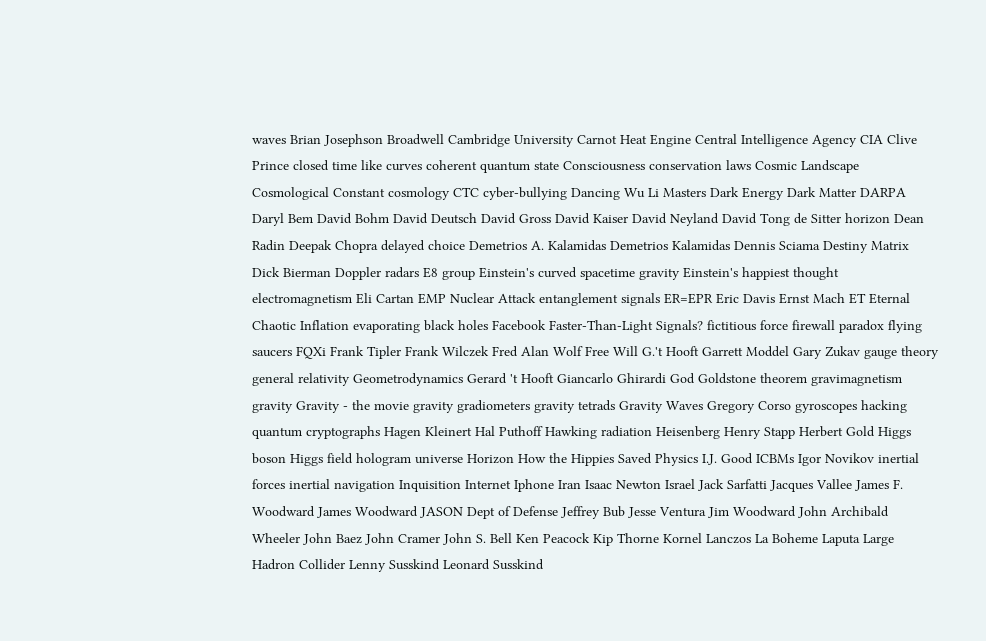waves Brian Josephson Broadwell Cambridge University Carnot Heat Engine Central Intelligence Agency CIA Clive Prince closed time like curves coherent quantum state Consciousness conservation laws Cosmic Landscape Cosmological Constant cosmology CTC cyber-bullying Dancing Wu Li Masters Dark Energy Dark Matter DARPA Daryl Bem David Bohm David Deutsch David Gross David Kaiser David Neyland David Tong de Sitter horizon Dean Radin Deepak Chopra delayed choice Demetrios A. Kalamidas Demetrios Kalamidas Dennis Sciama Destiny Matrix Dick Bierman Doppler radars E8 group Einstein's curved spacetime gravity Einstein's happiest thought electromagnetism Eli Cartan EMP Nuclear Attack entanglement signals ER=EPR Eric Davis Ernst Mach ET Eternal Chaotic Inflation evaporating black holes Facebook Faster-Than-Light Signals? fictitious force firewall paradox flying saucers FQXi Frank Tipler Frank Wilczek Fred Alan Wolf Free Will G.'t Hooft Garrett Moddel Gary Zukav gauge theory general relativity Geometrodynamics Gerard 't Hooft Giancarlo Ghirardi God Goldstone theorem gravimagnetism gravity Gravity - the movie gravity gradiometers gravity tetrads Gravity Waves Gregory Corso gyroscopes hacking quantum cryptographs Hagen Kleinert Hal Puthoff Hawking radiation Heisenberg Henry Stapp Herbert Gold Higgs boson Higgs field hologram universe Horizon How the Hippies Saved Physics I.J. Good ICBMs Igor Novikov inertial forces inertial navigation Inquisition Internet Iphone Iran Isaac Newton Israel Jack Sarfatti Jacques Vallee James F. Woodward James Woodward JASON Dept of Defense Jeffrey Bub Jesse Ventura Jim Woodward John Archibald Wheeler John Baez John Cramer John S. Bell Ken Peacock Kip Thorne Kornel Lanczos La Boheme Laputa Large Hadron Collider Lenny Susskind Leonard Susskind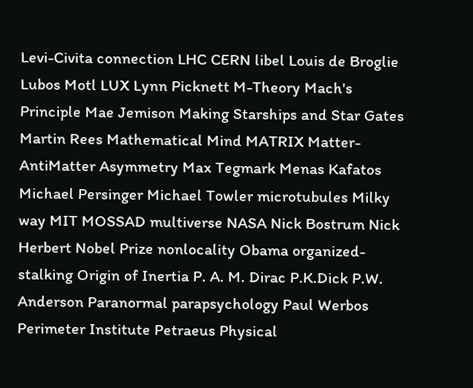Levi-Civita connection LHC CERN libel Louis de Broglie Lubos Motl LUX Lynn Picknett M-Theory Mach's Principle Mae Jemison Making Starships and Star Gates Martin Rees Mathematical Mind MATRIX Matter-AntiMatter Asymmetry Max Tegmark Menas Kafatos Michael Persinger Michael Towler microtubules Milky way MIT MOSSAD multiverse NASA Nick Bostrum Nick Herbert Nobel Prize nonlocality Obama organized-stalking Origin of Inertia P. A. M. Dirac P.K.Dick P.W. Anderson Paranormal parapsychology Paul Werbos Perimeter Institute Petraeus Physical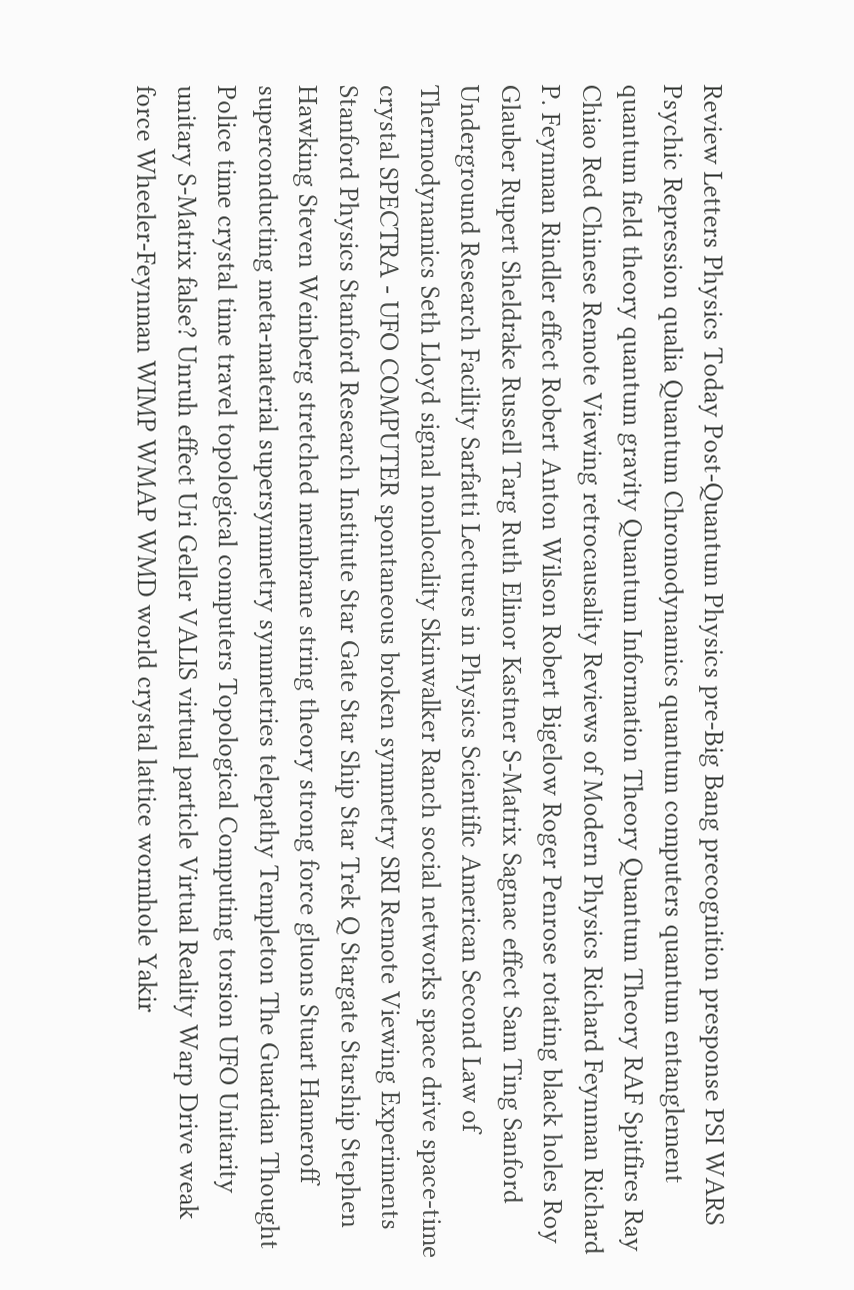Review Letters Physics Today Post-Quantum Physics pre-Big Bang precognition presponse PSI WARS Psychic Repression qualia Quantum Chromodynamics quantum computers quantum entanglement quantum field theory quantum gravity Quantum Information Theory Quantum Theory RAF Spitfires Ray Chiao Red Chinese Remote Viewing retrocausality Reviews of Modern Physics Richard Feynman Richard P. Feynman Rindler effect Robert Anton Wilson Robert Bigelow Roger Penrose rotating black holes Roy Glauber Rupert Sheldrake Russell Targ Ruth Elinor Kastner S-Matrix Sagnac effect Sam Ting Sanford Underground Research Facility Sarfatti Lectures in Physics Scientific American Second Law of Thermodynamics Seth Lloyd signal nonlocality Skinwalker Ranch social networks space drive space-time crystal SPECTRA - UFO COMPUTER spontaneous broken symmetry SRI Remote Viewing Experiments Stanford Physics Stanford Research Institute Star Gate Star Ship Star Trek Q Stargate Starship Stephen Hawking Steven Weinberg stretched membrane string theory strong force gluons Stuart Hameroff superconducting meta-material supersymmetry symmetries telepathy Templeton The Guardian Thought Police time crystal time travel topological computers Topological Computing torsion UFO Unitarity unitary S-Matrix false? Unruh effect Uri Geller VALIS virtual particle Virtual Reality Warp Drive weak force Wheeler-Feynman WIMP WMAP WMD world crystal lattice wormhole Yakir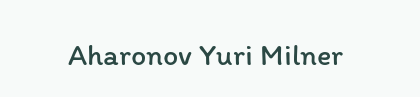Aharonov Yuri Milner